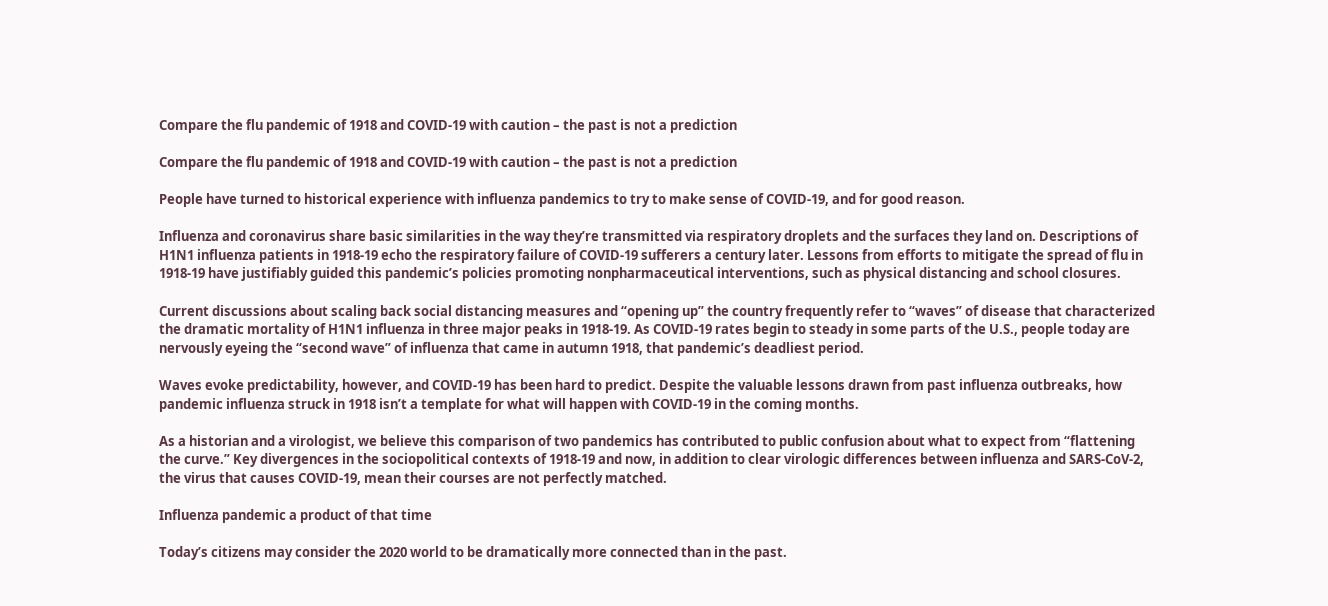Compare the flu pandemic of 1918 and COVID-19 with caution – the past is not a prediction

Compare the flu pandemic of 1918 and COVID-19 with caution – the past is not a prediction

People have turned to historical experience with influenza pandemics to try to make sense of COVID-19, and for good reason.

Influenza and coronavirus share basic similarities in the way they’re transmitted via respiratory droplets and the surfaces they land on. Descriptions of H1N1 influenza patients in 1918-19 echo the respiratory failure of COVID-19 sufferers a century later. Lessons from efforts to mitigate the spread of flu in 1918-19 have justifiably guided this pandemic’s policies promoting nonpharmaceutical interventions, such as physical distancing and school closures.

Current discussions about scaling back social distancing measures and “opening up” the country frequently refer to “waves” of disease that characterized the dramatic mortality of H1N1 influenza in three major peaks in 1918-19. As COVID-19 rates begin to steady in some parts of the U.S., people today are nervously eyeing the “second wave” of influenza that came in autumn 1918, that pandemic’s deadliest period.

Waves evoke predictability, however, and COVID-19 has been hard to predict. Despite the valuable lessons drawn from past influenza outbreaks, how pandemic influenza struck in 1918 isn’t a template for what will happen with COVID-19 in the coming months.

As a historian and a virologist, we believe this comparison of two pandemics has contributed to public confusion about what to expect from “flattening the curve.” Key divergences in the sociopolitical contexts of 1918-19 and now, in addition to clear virologic differences between influenza and SARS-CoV-2, the virus that causes COVID-19, mean their courses are not perfectly matched.

Influenza pandemic a product of that time

Today’s citizens may consider the 2020 world to be dramatically more connected than in the past.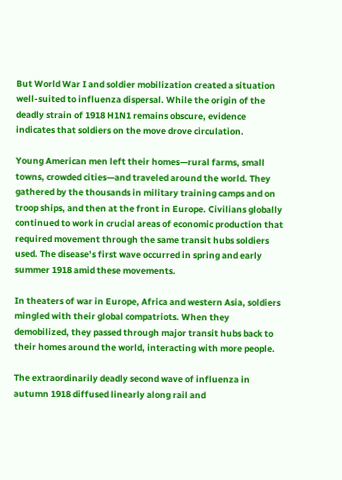But World War I and soldier mobilization created a situation well-suited to influenza dispersal. While the origin of the deadly strain of 1918 H1N1 remains obscure, evidence indicates that soldiers on the move drove circulation.

Young American men left their homes—rural farms, small towns, crowded cities—and traveled around the world. They gathered by the thousands in military training camps and on troop ships, and then at the front in Europe. Civilians globally continued to work in crucial areas of economic production that required movement through the same transit hubs soldiers used. The disease’s first wave occurred in spring and early summer 1918 amid these movements.

In theaters of war in Europe, Africa and western Asia, soldiers mingled with their global compatriots. When they demobilized, they passed through major transit hubs back to their homes around the world, interacting with more people.

The extraordinarily deadly second wave of influenza in autumn 1918 diffused linearly along rail and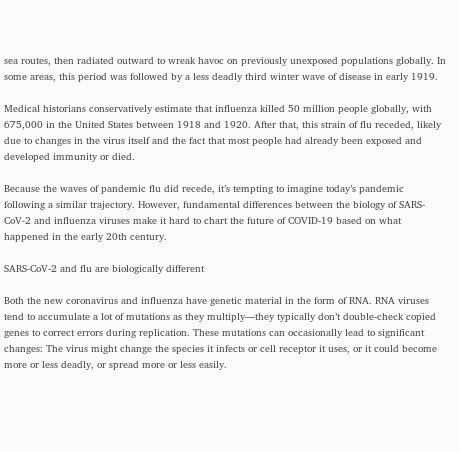sea routes, then radiated outward to wreak havoc on previously unexposed populations globally. In some areas, this period was followed by a less deadly third winter wave of disease in early 1919.

Medical historians conservatively estimate that influenza killed 50 million people globally, with 675,000 in the United States between 1918 and 1920. After that, this strain of flu receded, likely due to changes in the virus itself and the fact that most people had already been exposed and developed immunity or died.

Because the waves of pandemic flu did recede, it’s tempting to imagine today’s pandemic following a similar trajectory. However, fundamental differences between the biology of SARS-CoV-2 and influenza viruses make it hard to chart the future of COVID-19 based on what happened in the early 20th century.

SARS-CoV-2 and flu are biologically different

Both the new coronavirus and influenza have genetic material in the form of RNA. RNA viruses tend to accumulate a lot of mutations as they multiply—they typically don’t double-check copied genes to correct errors during replication. These mutations can occasionally lead to significant changes: The virus might change the species it infects or cell receptor it uses, or it could become more or less deadly, or spread more or less easily.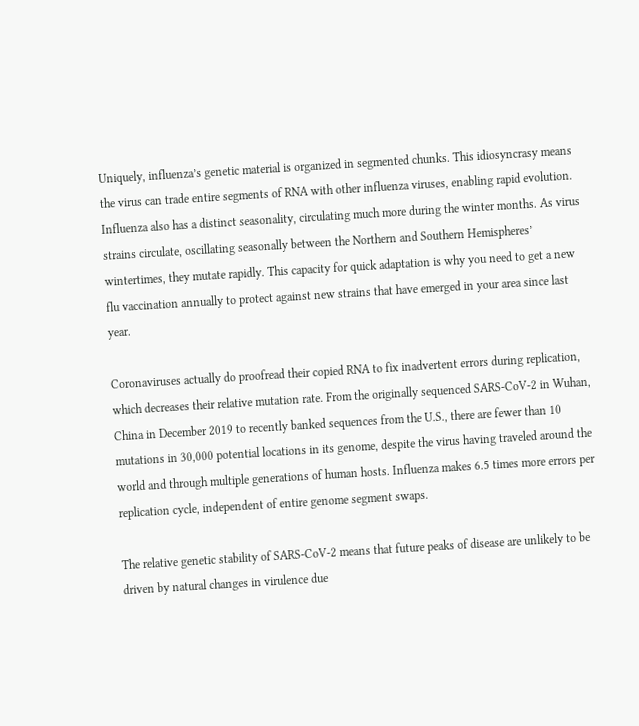Uniquely, influenza’s genetic material is organized in segmented chunks. This idiosyncrasy means the virus can trade entire segments of RNA with other influenza viruses, enabling rapid evolution. Influenza also has a distinct seasonality, circulating much more during the winter months. As virus strains circulate, oscillating seasonally between the Northern and Southern Hemispheres’ wintertimes, they mutate rapidly. This capacity for quick adaptation is why you need to get a new flu vaccination annually to protect against new strains that have emerged in your area since last year.

Coronaviruses actually do proofread their copied RNA to fix inadvertent errors during replication, which decreases their relative mutation rate. From the originally sequenced SARS-CoV-2 in Wuhan, China in December 2019 to recently banked sequences from the U.S., there are fewer than 10 mutations in 30,000 potential locations in its genome, despite the virus having traveled around the world and through multiple generations of human hosts. Influenza makes 6.5 times more errors per replication cycle, independent of entire genome segment swaps.

The relative genetic stability of SARS-CoV-2 means that future peaks of disease are unlikely to be driven by natural changes in virulence due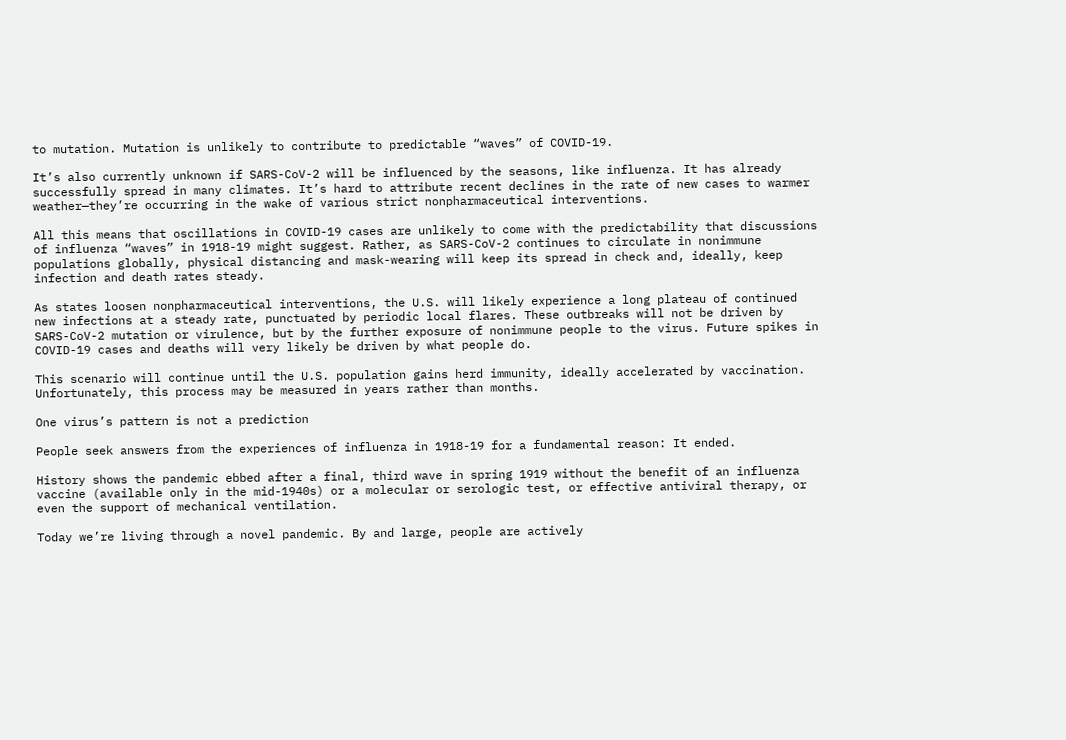to mutation. Mutation is unlikely to contribute to predictable “waves” of COVID-19.

It’s also currently unknown if SARS-CoV-2 will be influenced by the seasons, like influenza. It has already successfully spread in many climates. It’s hard to attribute recent declines in the rate of new cases to warmer weather—they’re occurring in the wake of various strict nonpharmaceutical interventions.

All this means that oscillations in COVID-19 cases are unlikely to come with the predictability that discussions of influenza “waves” in 1918-19 might suggest. Rather, as SARS-CoV-2 continues to circulate in nonimmune populations globally, physical distancing and mask-wearing will keep its spread in check and, ideally, keep infection and death rates steady.

As states loosen nonpharmaceutical interventions, the U.S. will likely experience a long plateau of continued new infections at a steady rate, punctuated by periodic local flares. These outbreaks will not be driven by SARS-CoV-2 mutation or virulence, but by the further exposure of nonimmune people to the virus. Future spikes in COVID-19 cases and deaths will very likely be driven by what people do.

This scenario will continue until the U.S. population gains herd immunity, ideally accelerated by vaccination. Unfortunately, this process may be measured in years rather than months.

One virus’s pattern is not a prediction

People seek answers from the experiences of influenza in 1918-19 for a fundamental reason: It ended.

History shows the pandemic ebbed after a final, third wave in spring 1919 without the benefit of an influenza vaccine (available only in the mid-1940s) or a molecular or serologic test, or effective antiviral therapy, or even the support of mechanical ventilation.

Today we’re living through a novel pandemic. By and large, people are actively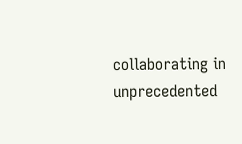collaborating in unprecedented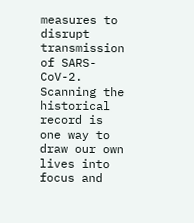measures to disrupt transmission of SARS-CoV-2. Scanning the historical record is one way to draw our own lives into focus and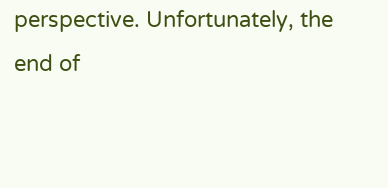perspective. Unfortunately, the end of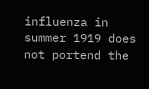influenza in summer 1919 does not portend the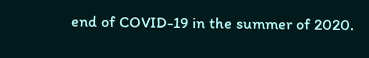end of COVID-19 in the summer of 2020.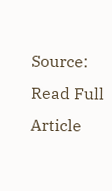Source: Read Full Article